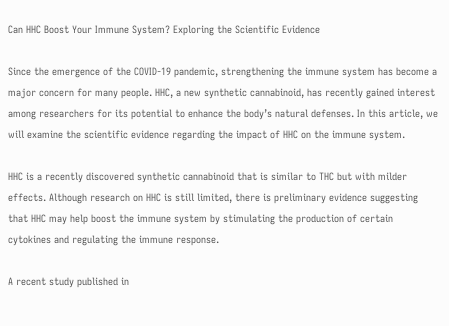Can HHC Boost Your Immune System? Exploring the Scientific Evidence

Since the emergence of the COVID-19 pandemic, strengthening the immune system has become a major concern for many people. HHC, a new synthetic cannabinoid, has recently gained interest among researchers for its potential to enhance the body’s natural defenses. In this article, we will examine the scientific evidence regarding the impact of HHC on the immune system.

HHC is a recently discovered synthetic cannabinoid that is similar to THC but with milder effects. Although research on HHC is still limited, there is preliminary evidence suggesting that HHC may help boost the immune system by stimulating the production of certain cytokines and regulating the immune response.

A recent study published in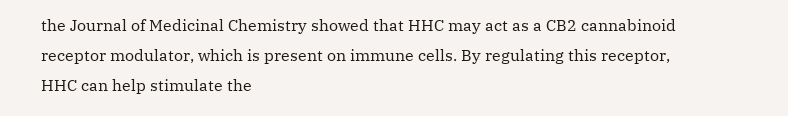the Journal of Medicinal Chemistry showed that HHC may act as a CB2 cannabinoid receptor modulator, which is present on immune cells. By regulating this receptor, HHC can help stimulate the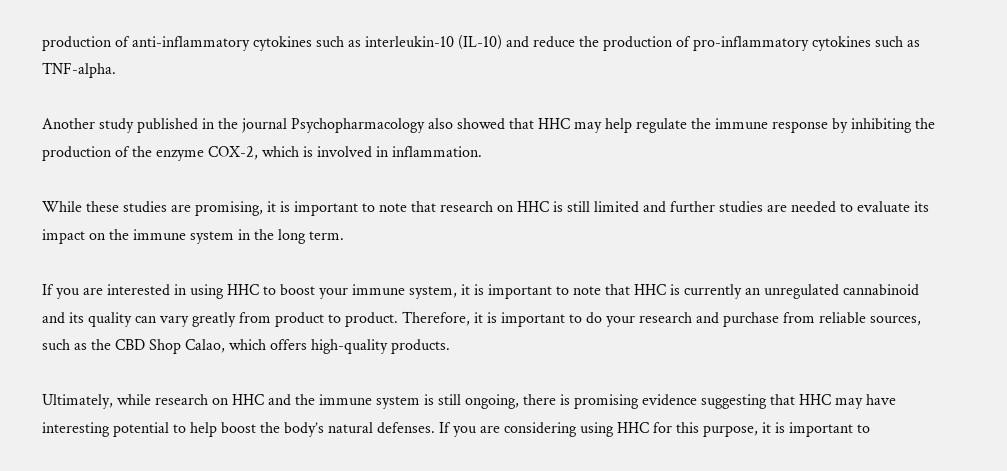production of anti-inflammatory cytokines such as interleukin-10 (IL-10) and reduce the production of pro-inflammatory cytokines such as TNF-alpha.

Another study published in the journal Psychopharmacology also showed that HHC may help regulate the immune response by inhibiting the production of the enzyme COX-2, which is involved in inflammation.

While these studies are promising, it is important to note that research on HHC is still limited and further studies are needed to evaluate its impact on the immune system in the long term.

If you are interested in using HHC to boost your immune system, it is important to note that HHC is currently an unregulated cannabinoid and its quality can vary greatly from product to product. Therefore, it is important to do your research and purchase from reliable sources, such as the CBD Shop Calao, which offers high-quality products.

Ultimately, while research on HHC and the immune system is still ongoing, there is promising evidence suggesting that HHC may have interesting potential to help boost the body’s natural defenses. If you are considering using HHC for this purpose, it is important to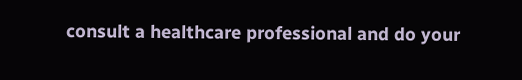consult a healthcare professional and do your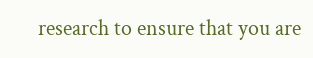research to ensure that you are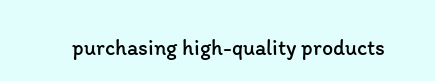purchasing high-quality products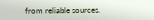from reliable sources.